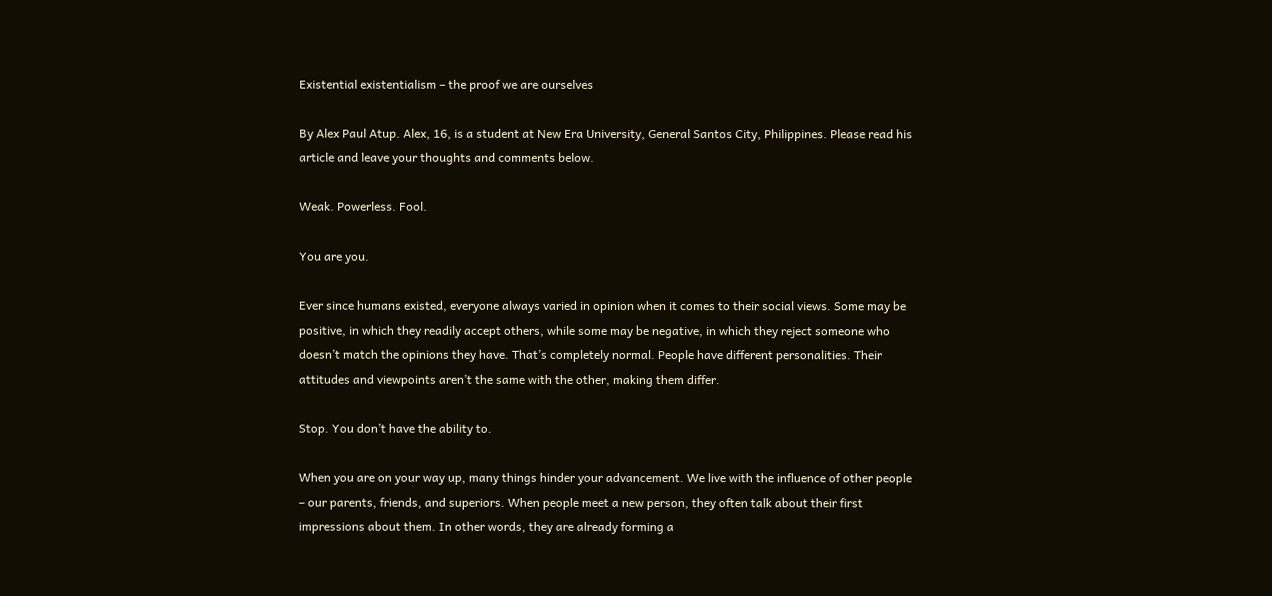Existential existentialism – the proof we are ourselves

By Alex Paul Atup. Alex, 16, is a student at New Era University, General Santos City, Philippines. Please read his article and leave your thoughts and comments below.

Weak. Powerless. Fool.

You are you.

Ever since humans existed, everyone always varied in opinion when it comes to their social views. Some may be positive, in which they readily accept others, while some may be negative, in which they reject someone who doesn’t match the opinions they have. That’s completely normal. People have different personalities. Their attitudes and viewpoints aren’t the same with the other, making them differ.

Stop. You don’t have the ability to.

When you are on your way up, many things hinder your advancement. We live with the influence of other people – our parents, friends, and superiors. When people meet a new person, they often talk about their first impressions about them. In other words, they are already forming a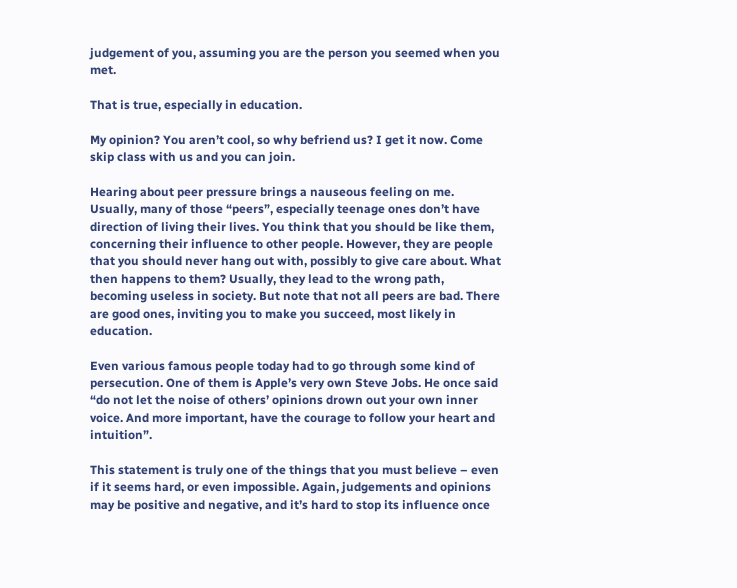judgement of you, assuming you are the person you seemed when you met.

That is true, especially in education.

My opinion? You aren’t cool, so why befriend us? I get it now. Come skip class with us and you can join.

Hearing about peer pressure brings a nauseous feeling on me. Usually, many of those “peers”, especially teenage ones don’t have direction of living their lives. You think that you should be like them, concerning their influence to other people. However, they are people that you should never hang out with, possibly to give care about. What then happens to them? Usually, they lead to the wrong path, becoming useless in society. But note that not all peers are bad. There are good ones, inviting you to make you succeed, most likely in education.

Even various famous people today had to go through some kind of persecution. One of them is Apple’s very own Steve Jobs. He once said “do not let the noise of others’ opinions drown out your own inner voice. And more important, have the courage to follow your heart and intuition”.

This statement is truly one of the things that you must believe – even if it seems hard, or even impossible. Again, judgements and opinions may be positive and negative, and it’s hard to stop its influence once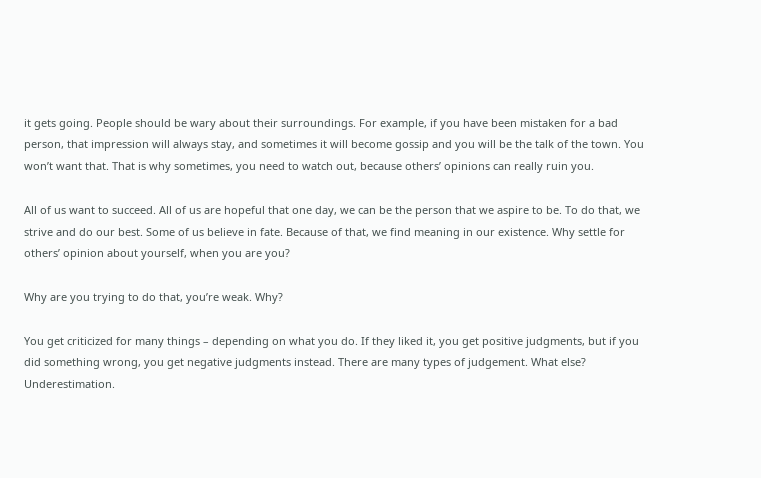it gets going. People should be wary about their surroundings. For example, if you have been mistaken for a bad person, that impression will always stay, and sometimes it will become gossip and you will be the talk of the town. You won’t want that. That is why sometimes, you need to watch out, because others’ opinions can really ruin you.

All of us want to succeed. All of us are hopeful that one day, we can be the person that we aspire to be. To do that, we strive and do our best. Some of us believe in fate. Because of that, we find meaning in our existence. Why settle for others’ opinion about yourself, when you are you?

Why are you trying to do that, you’re weak. Why?

You get criticized for many things – depending on what you do. If they liked it, you get positive judgments, but if you did something wrong, you get negative judgments instead. There are many types of judgement. What else? Underestimation.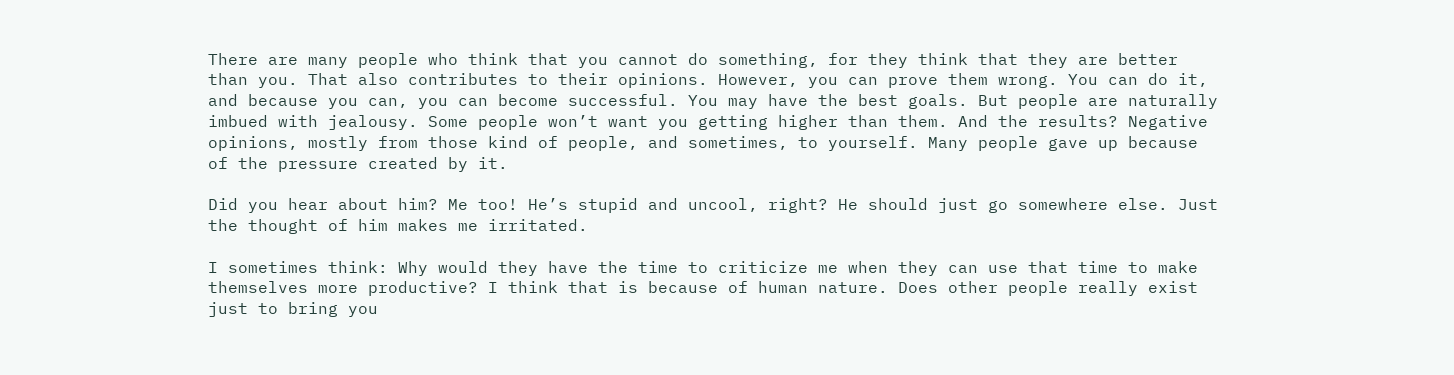There are many people who think that you cannot do something, for they think that they are better than you. That also contributes to their opinions. However, you can prove them wrong. You can do it, and because you can, you can become successful. You may have the best goals. But people are naturally imbued with jealousy. Some people won’t want you getting higher than them. And the results? Negative opinions, mostly from those kind of people, and sometimes, to yourself. Many people gave up because of the pressure created by it.

Did you hear about him? Me too! He’s stupid and uncool, right? He should just go somewhere else. Just the thought of him makes me irritated.

I sometimes think: Why would they have the time to criticize me when they can use that time to make themselves more productive? I think that is because of human nature. Does other people really exist just to bring you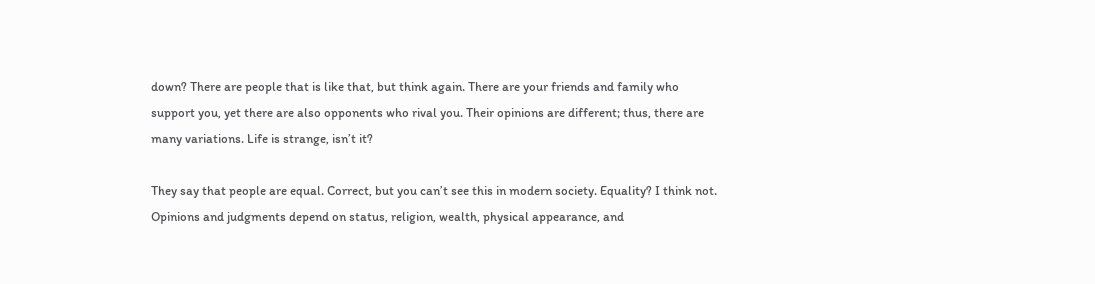down? There are people that is like that, but think again. There are your friends and family who support you, yet there are also opponents who rival you. Their opinions are different; thus, there are many variations. Life is strange, isn’t it?

They say that people are equal. Correct, but you can’t see this in modern society. Equality? I think not. Opinions and judgments depend on status, religion, wealth, physical appearance, and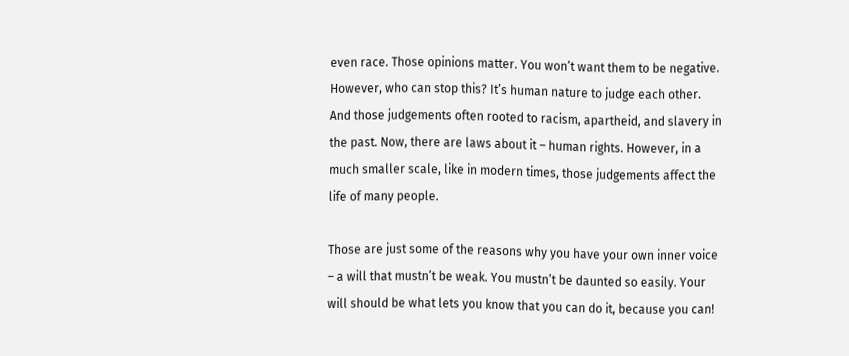even race. Those opinions matter. You won’t want them to be negative. However, who can stop this? It’s human nature to judge each other. And those judgements often rooted to racism, apartheid, and slavery in the past. Now, there are laws about it – human rights. However, in a much smaller scale, like in modern times, those judgements affect the life of many people.

Those are just some of the reasons why you have your own inner voice – a will that mustn’t be weak. You mustn’t be daunted so easily. Your will should be what lets you know that you can do it, because you can!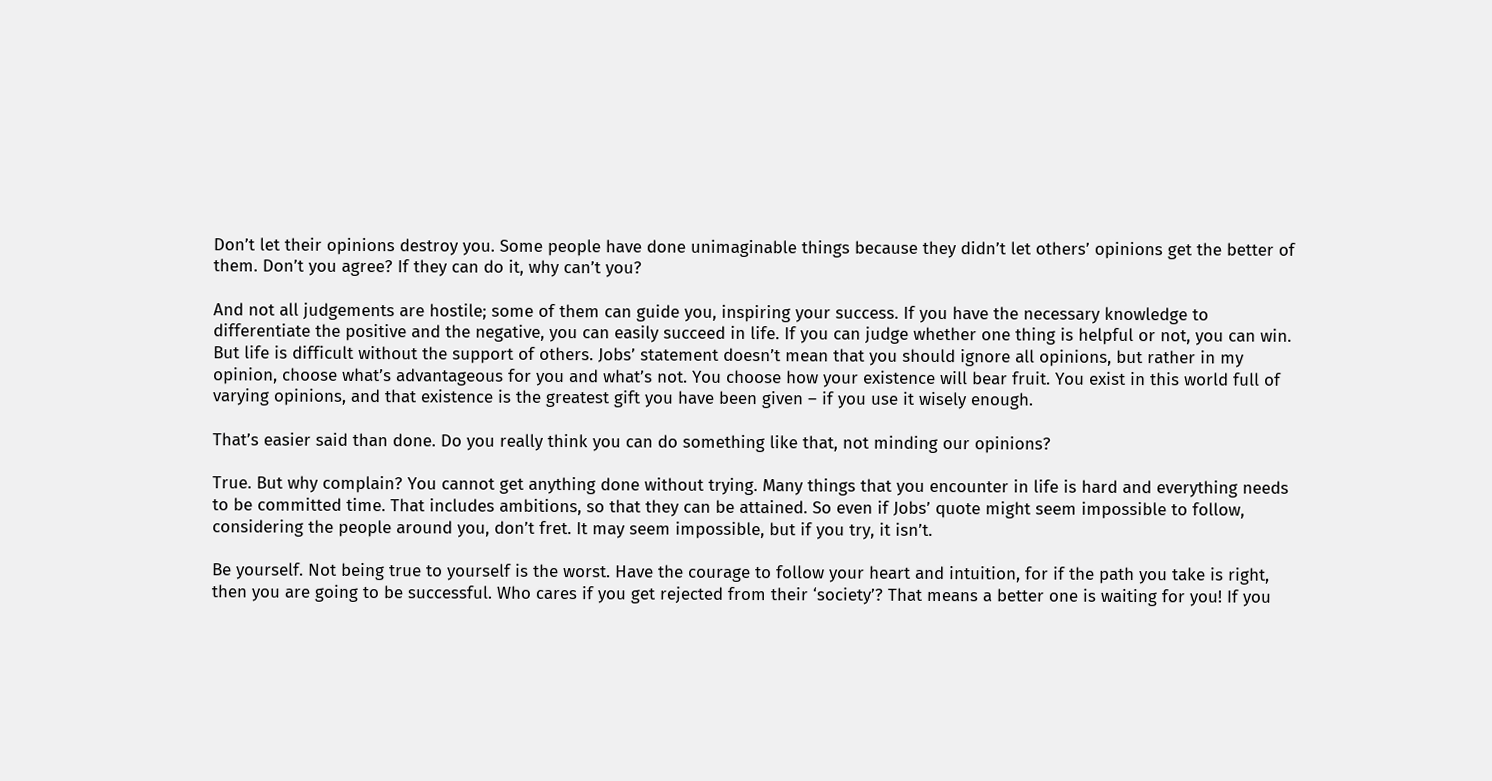Don’t let their opinions destroy you. Some people have done unimaginable things because they didn’t let others’ opinions get the better of them. Don’t you agree? If they can do it, why can’t you?

And not all judgements are hostile; some of them can guide you, inspiring your success. If you have the necessary knowledge to differentiate the positive and the negative, you can easily succeed in life. If you can judge whether one thing is helpful or not, you can win. But life is difficult without the support of others. Jobs’ statement doesn’t mean that you should ignore all opinions, but rather in my opinion, choose what’s advantageous for you and what’s not. You choose how your existence will bear fruit. You exist in this world full of varying opinions, and that existence is the greatest gift you have been given – if you use it wisely enough.

That’s easier said than done. Do you really think you can do something like that, not minding our opinions?

True. But why complain? You cannot get anything done without trying. Many things that you encounter in life is hard and everything needs to be committed time. That includes ambitions, so that they can be attained. So even if Jobs’ quote might seem impossible to follow, considering the people around you, don’t fret. It may seem impossible, but if you try, it isn’t.

Be yourself. Not being true to yourself is the worst. Have the courage to follow your heart and intuition, for if the path you take is right, then you are going to be successful. Who cares if you get rejected from their ‘society’? That means a better one is waiting for you! If you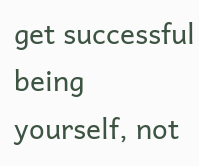get successful being yourself, not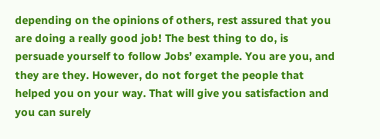depending on the opinions of others, rest assured that you are doing a really good job! The best thing to do, is persuade yourself to follow Jobs’ example. You are you, and they are they. However, do not forget the people that helped you on your way. That will give you satisfaction and you can surely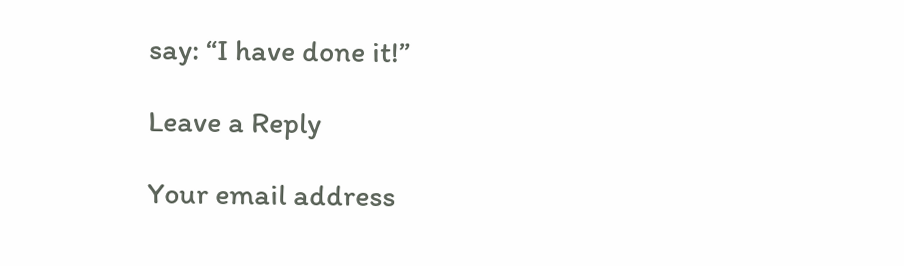say: “I have done it!”

Leave a Reply

Your email address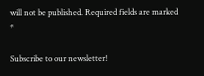will not be published. Required fields are marked *

Subscribe to our newsletter!